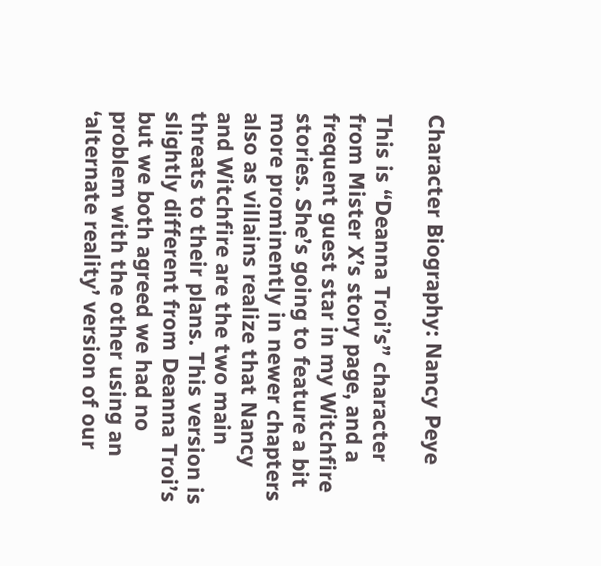Character Biography: Nancy Peye

This is “Deanna Troi’s” character from Mister X’s story page, and a frequent guest star in my Witchfire stories. She’s going to feature a bit more prominently in newer chapters also as villains realize that Nancy and Witchfire are the two main threats to their plans. This version is slightly different from Deanna Troi’s but we both agreed we had no problem with the other using an ‘alternate reality’ version of our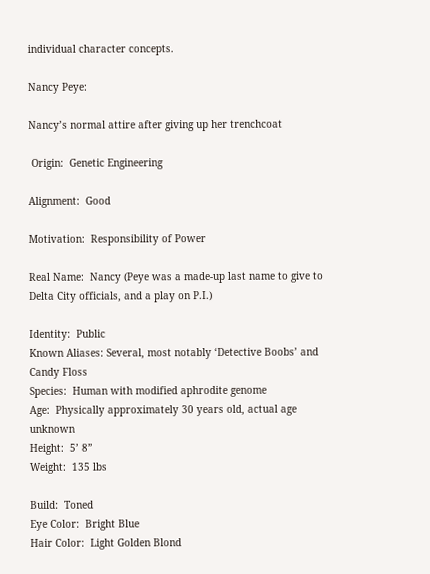individual character concepts.

Nancy Peye:

Nancy’s normal attire after giving up her trenchcoat

 Origin:  Genetic Engineering

Alignment:  Good

Motivation:  Responsibility of Power

Real Name:  Nancy (Peye was a made-up last name to give to Delta City officials, and a play on P.I.)

Identity:  Public
Known Aliases: Several, most notably ‘Detective Boobs’ and Candy Floss
Species:  Human with modified aphrodite genome
Age:  Physically approximately 30 years old, actual age unknown
Height:  5’ 8”
Weight:  135 lbs

Build:  Toned
Eye Color:  Bright Blue
Hair Color:  Light Golden Blond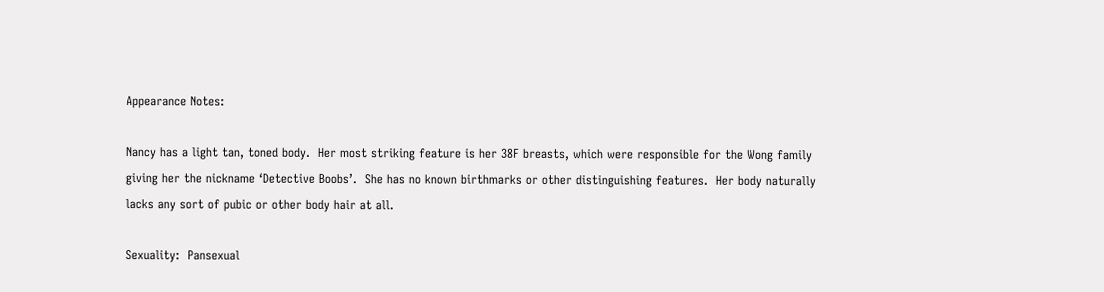Appearance Notes:

Nancy has a light tan, toned body.  Her most striking feature is her 38F breasts, which were responsible for the Wong family giving her the nickname ‘Detective Boobs’.  She has no known birthmarks or other distinguishing features.  Her body naturally lacks any sort of pubic or other body hair at all.

Sexuality:  Pansexual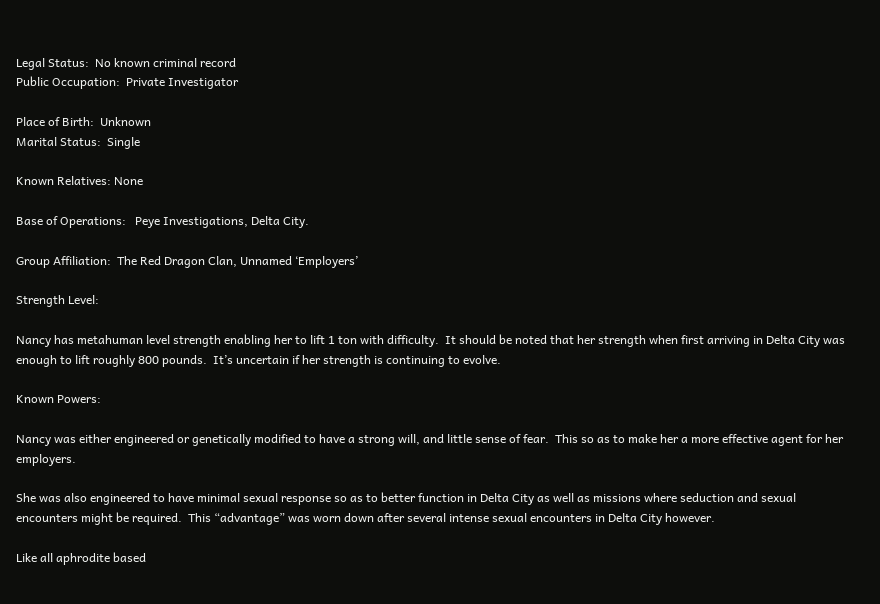Legal Status:  No known criminal record
Public Occupation:  Private Investigator

Place of Birth:  Unknown
Marital Status:  Single

Known Relatives: None

Base of Operations:   Peye Investigations, Delta City.

Group Affiliation:  The Red Dragon Clan, Unnamed ‘Employers’

Strength Level:

Nancy has metahuman level strength enabling her to lift 1 ton with difficulty.  It should be noted that her strength when first arriving in Delta City was enough to lift roughly 800 pounds.  It’s uncertain if her strength is continuing to evolve.

Known Powers:

Nancy was either engineered or genetically modified to have a strong will, and little sense of fear.  This so as to make her a more effective agent for her employers.

She was also engineered to have minimal sexual response so as to better function in Delta City as well as missions where seduction and sexual encounters might be required.  This “advantage” was worn down after several intense sexual encounters in Delta City however.

Like all aphrodite based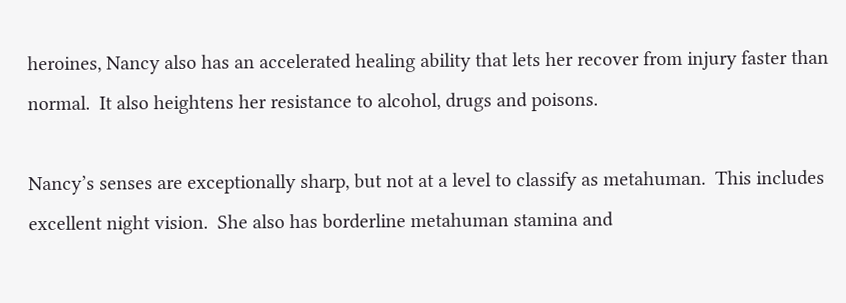heroines, Nancy also has an accelerated healing ability that lets her recover from injury faster than normal.  It also heightens her resistance to alcohol, drugs and poisons.

Nancy’s senses are exceptionally sharp, but not at a level to classify as metahuman.  This includes excellent night vision.  She also has borderline metahuman stamina and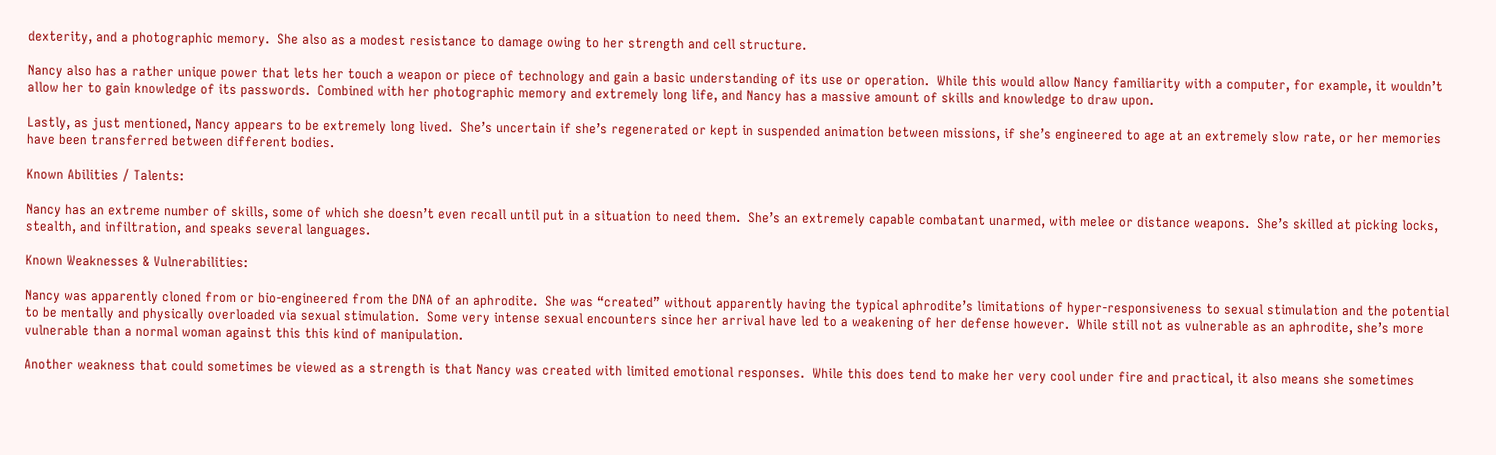dexterity, and a photographic memory.  She also as a modest resistance to damage owing to her strength and cell structure.

Nancy also has a rather unique power that lets her touch a weapon or piece of technology and gain a basic understanding of its use or operation.  While this would allow Nancy familiarity with a computer, for example, it wouldn’t allow her to gain knowledge of its passwords.  Combined with her photographic memory and extremely long life, and Nancy has a massive amount of skills and knowledge to draw upon.

Lastly, as just mentioned, Nancy appears to be extremely long lived.  She’s uncertain if she’s regenerated or kept in suspended animation between missions, if she’s engineered to age at an extremely slow rate, or her memories have been transferred between different bodies.

Known Abilities / Talents:

Nancy has an extreme number of skills, some of which she doesn’t even recall until put in a situation to need them.  She’s an extremely capable combatant unarmed, with melee or distance weapons.  She’s skilled at picking locks, stealth, and infiltration, and speaks several languages.

Known Weaknesses & Vulnerabilities:

Nancy was apparently cloned from or bio-engineered from the DNA of an aphrodite.  She was “created” without apparently having the typical aphrodite’s limitations of hyper-responsiveness to sexual stimulation and the potential to be mentally and physically overloaded via sexual stimulation.  Some very intense sexual encounters since her arrival have led to a weakening of her defense however.  While still not as vulnerable as an aphrodite, she’s more vulnerable than a normal woman against this this kind of manipulation.

Another weakness that could sometimes be viewed as a strength is that Nancy was created with limited emotional responses.  While this does tend to make her very cool under fire and practical, it also means she sometimes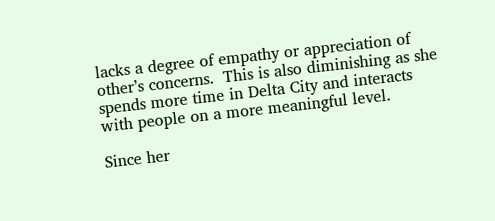lacks a degree of empathy or appreciation of other’s concerns.  This is also diminishing as she spends more time in Delta City and interacts with people on a more meaningful level.

Since her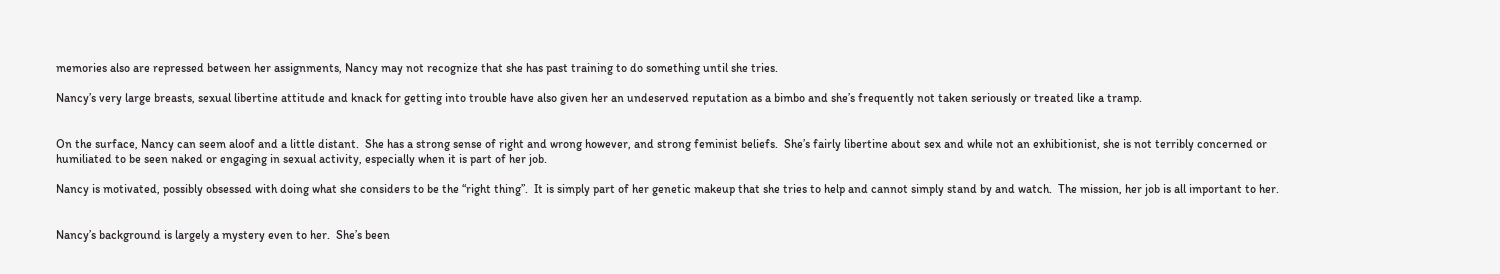memories also are repressed between her assignments, Nancy may not recognize that she has past training to do something until she tries.

Nancy’s very large breasts, sexual libertine attitude and knack for getting into trouble have also given her an undeserved reputation as a bimbo and she’s frequently not taken seriously or treated like a tramp.


On the surface, Nancy can seem aloof and a little distant.  She has a strong sense of right and wrong however, and strong feminist beliefs.  She’s fairly libertine about sex and while not an exhibitionist, she is not terribly concerned or humiliated to be seen naked or engaging in sexual activity, especially when it is part of her job.

Nancy is motivated, possibly obsessed with doing what she considers to be the “right thing”.  It is simply part of her genetic makeup that she tries to help and cannot simply stand by and watch.  The mission, her job is all important to her.


Nancy’s background is largely a mystery even to her.  She’s been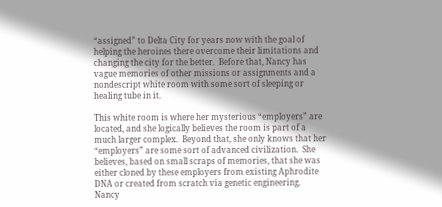“assigned” to Delta City for years now with the goal of helping the heroines there overcome their limitations and changing the city for the better.  Before that, Nancy has vague memories of other missions or assignments and a nondescript white room with some sort of sleeping or healing tube in it.

This white room is where her mysterious “employers” are located, and she logically believes the room is part of a much larger complex.  Beyond that, she only knows that her “employers” are some sort of advanced civilization.  She believes, based on small scraps of memories, that she was either cloned by these employers from existing Aphrodite DNA or created from scratch via genetic engineering.  Nancy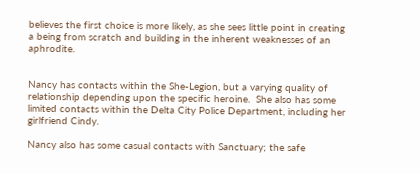believes the first choice is more likely, as she sees little point in creating a being from scratch and building in the inherent weaknesses of an aphrodite.


Nancy has contacts within the She-Legion, but a varying quality of relationship depending upon the specific heroine.  She also has some limited contacts within the Delta City Police Department, including her girlfriend Cindy.

Nancy also has some casual contacts with Sanctuary; the safe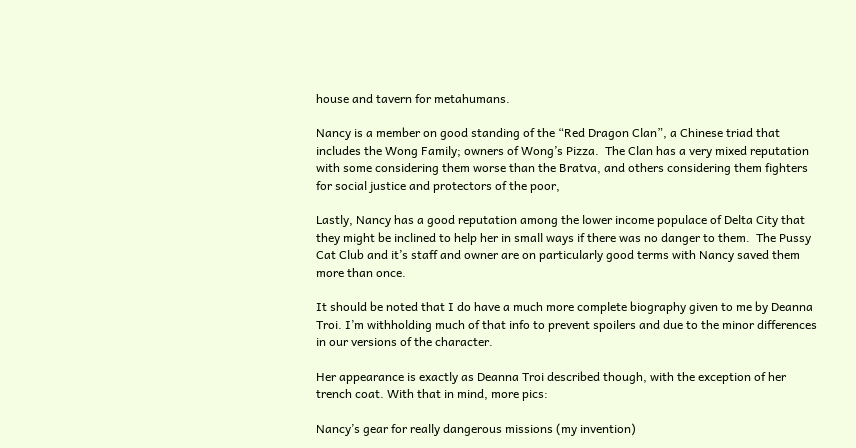house and tavern for metahumans.

Nancy is a member on good standing of the “Red Dragon Clan”, a Chinese triad that includes the Wong Family; owners of Wong’s Pizza.  The Clan has a very mixed reputation with some considering them worse than the Bratva, and others considering them fighters for social justice and protectors of the poor,

Lastly, Nancy has a good reputation among the lower income populace of Delta City that they might be inclined to help her in small ways if there was no danger to them.  The Pussy Cat Club and it’s staff and owner are on particularly good terms with Nancy saved them more than once.

It should be noted that I do have a much more complete biography given to me by Deanna Troi. I’m withholding much of that info to prevent spoilers and due to the minor differences in our versions of the character.

Her appearance is exactly as Deanna Troi described though, with the exception of her trench coat. With that in mind, more pics:

Nancy’s gear for really dangerous missions (my invention)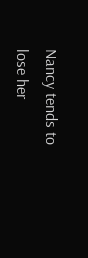Nancy tends to lose her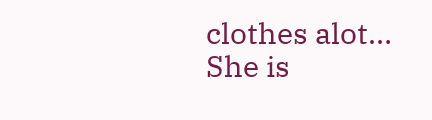clothes alot…
She is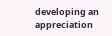developing an appreciation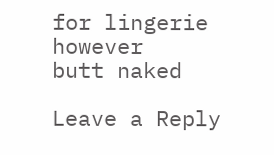for lingerie however
butt naked

Leave a Reply